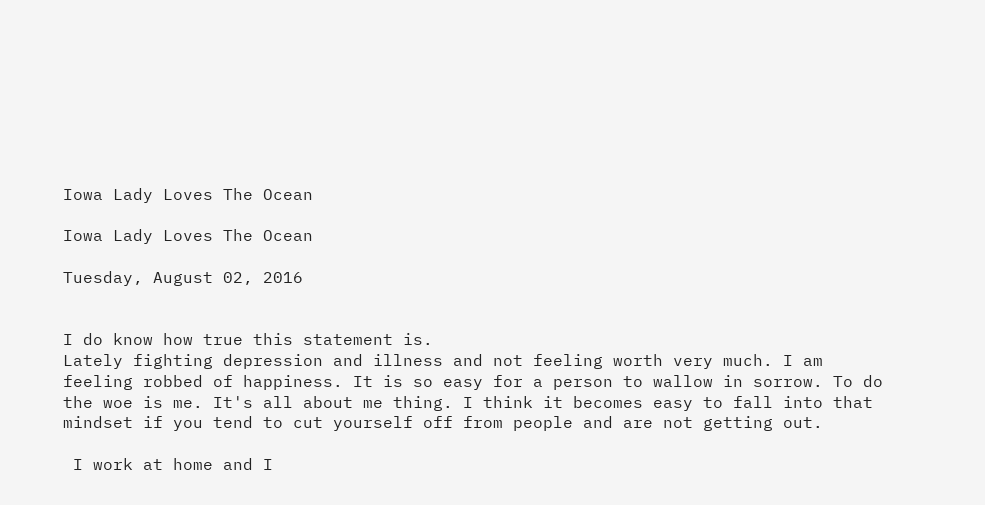Iowa Lady Loves The Ocean

Iowa Lady Loves The Ocean

Tuesday, August 02, 2016


I do know how true this statement is.
Lately fighting depression and illness and not feeling worth very much. I am feeling robbed of happiness. It is so easy for a person to wallow in sorrow. To do the woe is me. It's all about me thing. I think it becomes easy to fall into that mindset if you tend to cut yourself off from people and are not getting out.

 I work at home and I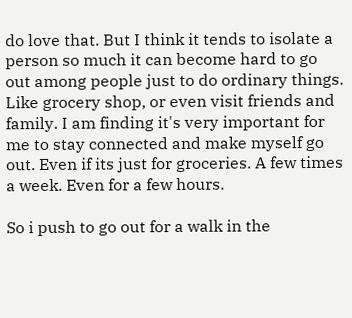do love that. But I think it tends to isolate a person so much it can become hard to go out among people just to do ordinary things. Like grocery shop, or even visit friends and family. I am finding it's very important for me to stay connected and make myself go out. Even if its just for groceries. A few times a week. Even for a few hours.

So i push to go out for a walk in the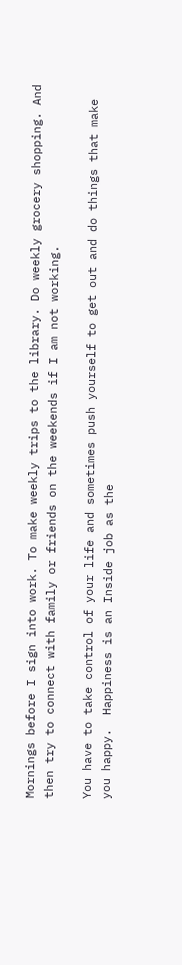Mornings before I sign into work. To make weekly trips to the library. Do weekly grocery shopping. And then try to connect with family or friends on the weekends if I am not working.

You have to take control of your life and sometimes push yourself to get out and do things that make you happy.  Happiness is an Inside job as the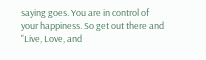saying goes. You are in control of your happiness. So get out there and "Live, Love, and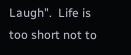Laugh".  Life is too short not to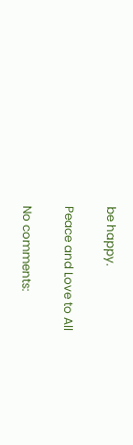be happy.

Peace and Love to All

No comments: